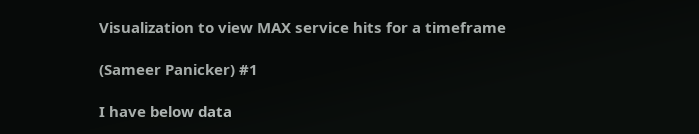Visualization to view MAX service hits for a timeframe

(Sameer Panicker) #1

I have below data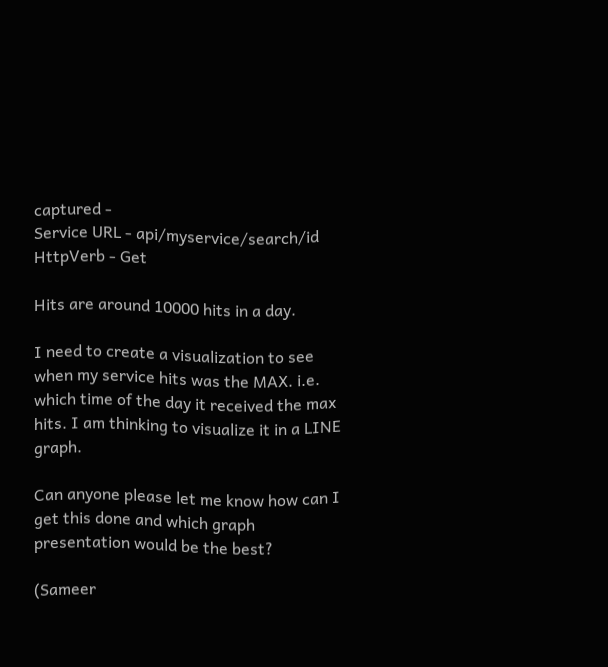captured -
Service URL - api/myservice/search/id
HttpVerb - Get

Hits are around 10000 hits in a day.

I need to create a visualization to see when my service hits was the MAX. i.e. which time of the day it received the max hits. I am thinking to visualize it in a LINE graph.

Can anyone please let me know how can I get this done and which graph presentation would be the best?

(Sameer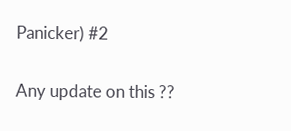Panicker) #2

Any update on this ??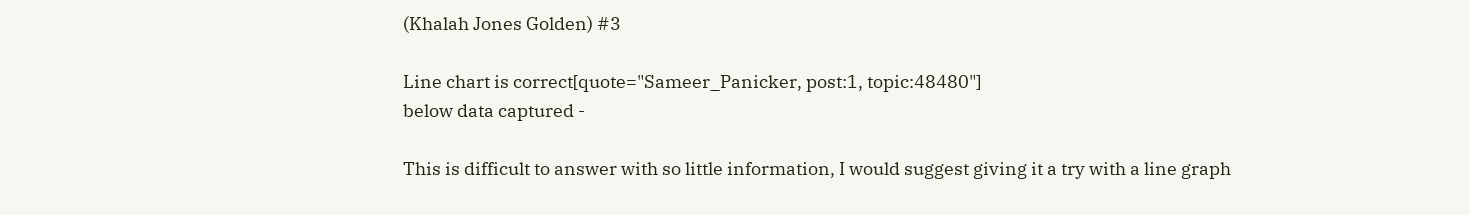(Khalah Jones Golden) #3

Line chart is correct[quote="Sameer_Panicker, post:1, topic:48480"]
below data captured -

This is difficult to answer with so little information, I would suggest giving it a try with a line graph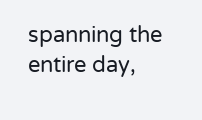spanning the entire day,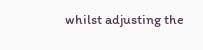whilst adjusting the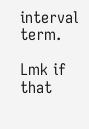interval term.

Lmk if that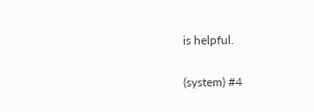is helpful.

(system) #4